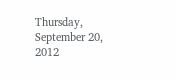Thursday, September 20, 2012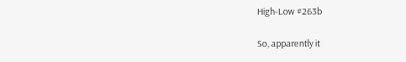High-Low #263b

So, apparently it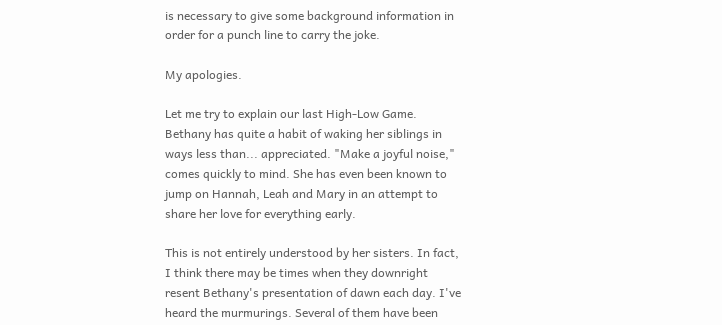is necessary to give some background information in order for a punch line to carry the joke.

My apologies.

Let me try to explain our last High-Low Game. Bethany has quite a habit of waking her siblings in ways less than... appreciated. "Make a joyful noise," comes quickly to mind. She has even been known to jump on Hannah, Leah and Mary in an attempt to share her love for everything early.

This is not entirely understood by her sisters. In fact, I think there may be times when they downright resent Bethany's presentation of dawn each day. I've heard the murmurings. Several of them have been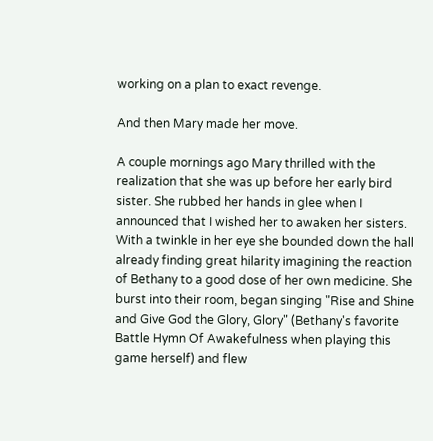working on a plan to exact revenge.

And then Mary made her move.

A couple mornings ago Mary thrilled with the realization that she was up before her early bird sister. She rubbed her hands in glee when I announced that I wished her to awaken her sisters. With a twinkle in her eye she bounded down the hall already finding great hilarity imagining the reaction of Bethany to a good dose of her own medicine. She burst into their room, began singing "Rise and Shine and Give God the Glory, Glory" (Bethany's favorite Battle Hymn Of Awakefulness when playing this game herself) and flew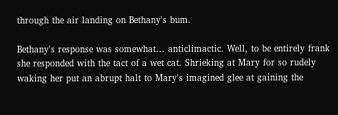through the air landing on Bethany's bum.

Bethany's response was somewhat... anticlimactic. Well, to be entirely frank she responded with the tact of a wet cat. Shrieking at Mary for so rudely waking her put an abrupt halt to Mary's imagined glee at gaining the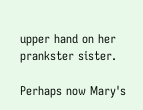upper hand on her prankster sister.

Perhaps now Mary's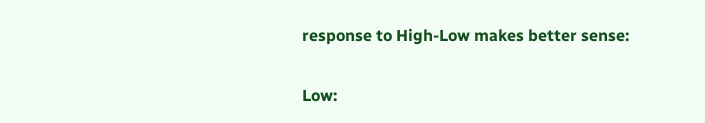response to High-Low makes better sense:

Low: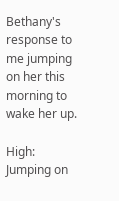Bethany's response to me jumping on her this morning to wake her up.

High: Jumping on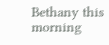Bethany this morning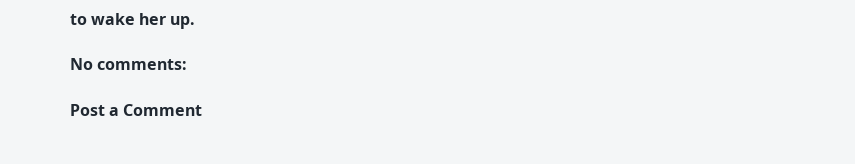to wake her up.

No comments:

Post a Comment